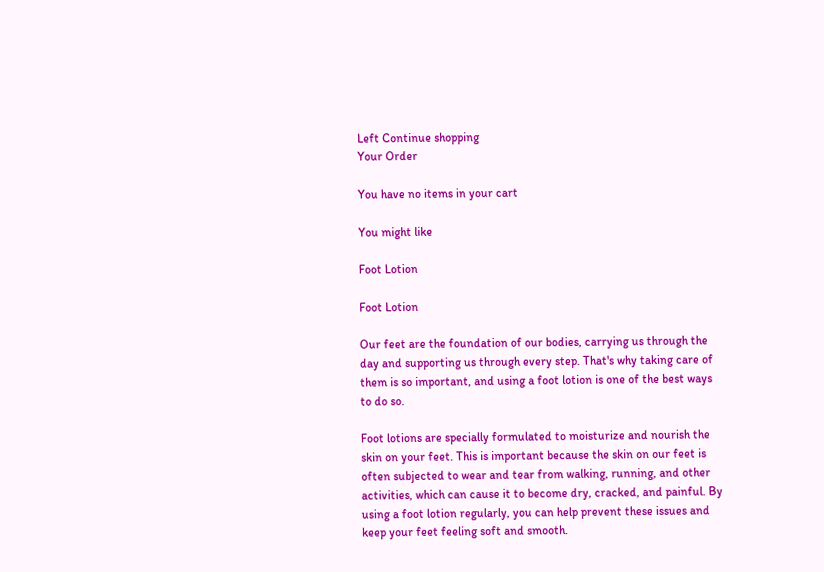Left Continue shopping
Your Order

You have no items in your cart

You might like

Foot Lotion

Foot Lotion

Our feet are the foundation of our bodies, carrying us through the day and supporting us through every step. That's why taking care of them is so important, and using a foot lotion is one of the best ways to do so.

Foot lotions are specially formulated to moisturize and nourish the skin on your feet. This is important because the skin on our feet is often subjected to wear and tear from walking, running, and other activities, which can cause it to become dry, cracked, and painful. By using a foot lotion regularly, you can help prevent these issues and keep your feet feeling soft and smooth.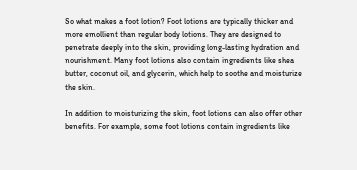So what makes a foot lotion? Foot lotions are typically thicker and more emollient than regular body lotions. They are designed to penetrate deeply into the skin, providing long-lasting hydration and nourishment. Many foot lotions also contain ingredients like shea butter, coconut oil, and glycerin, which help to soothe and moisturize the skin.

In addition to moisturizing the skin, foot lotions can also offer other benefits. For example, some foot lotions contain ingredients like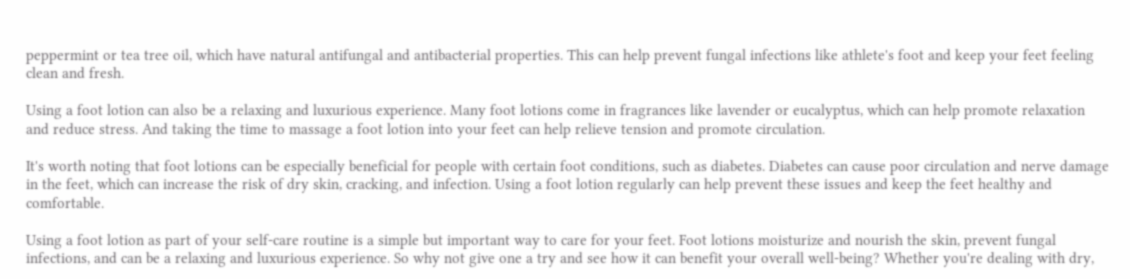peppermint or tea tree oil, which have natural antifungal and antibacterial properties. This can help prevent fungal infections like athlete's foot and keep your feet feeling clean and fresh.

Using a foot lotion can also be a relaxing and luxurious experience. Many foot lotions come in fragrances like lavender or eucalyptus, which can help promote relaxation and reduce stress. And taking the time to massage a foot lotion into your feet can help relieve tension and promote circulation.

It's worth noting that foot lotions can be especially beneficial for people with certain foot conditions, such as diabetes. Diabetes can cause poor circulation and nerve damage in the feet, which can increase the risk of dry skin, cracking, and infection. Using a foot lotion regularly can help prevent these issues and keep the feet healthy and comfortable.

Using a foot lotion as part of your self-care routine is a simple but important way to care for your feet. Foot lotions moisturize and nourish the skin, prevent fungal infections, and can be a relaxing and luxurious experience. So why not give one a try and see how it can benefit your overall well-being? Whether you're dealing with dry,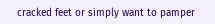cracked feet or simply want to pamper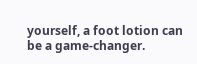yourself, a foot lotion can be a game-changer.